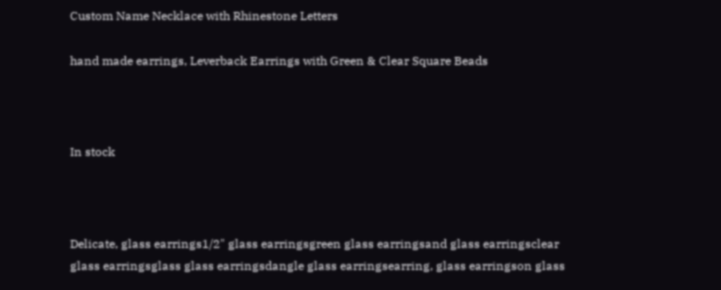Custom Name Necklace with Rhinestone Letters

hand made earrings, Leverback Earrings with Green & Clear Square Beads



In stock



Delicate, glass earrings1/2" glass earringsgreen glass earringsand glass earringsclear glass earringsglass glass earringsdangle glass earringsearring, glass earringson glass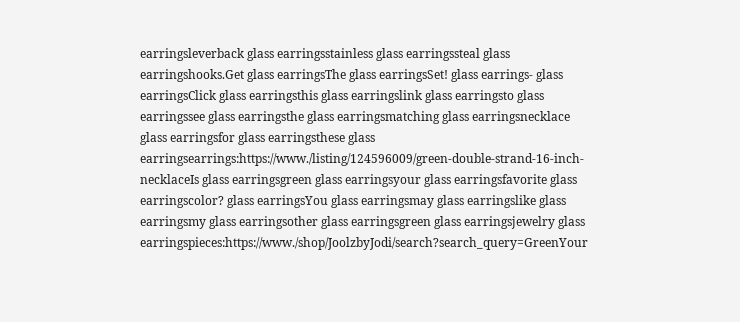earringsleverback glass earringsstainless glass earringssteal glass earringshooks.Get glass earringsThe glass earringsSet! glass earrings- glass earringsClick glass earringsthis glass earringslink glass earringsto glass earringssee glass earringsthe glass earringsmatching glass earringsnecklace glass earringsfor glass earringsthese glass earringsearrings:https://www./listing/124596009/green-double-strand-16-inch-necklaceIs glass earringsgreen glass earringsyour glass earringsfavorite glass earringscolor? glass earringsYou glass earringsmay glass earringslike glass earringsmy glass earringsother glass earringsgreen glass earringsjewelry glass earringspieces:https://www./shop/JoolzbyJodi/search?search_query=GreenYour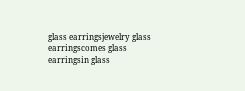glass earringsjewelry glass earringscomes glass earringsin glass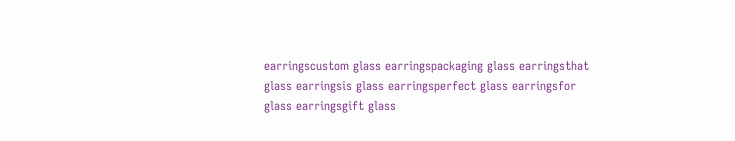earringscustom glass earringspackaging glass earringsthat glass earringsis glass earringsperfect glass earringsfor glass earringsgift glass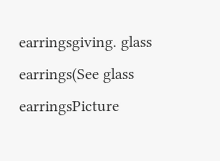earringsgiving. glass earrings(See glass earringsPicture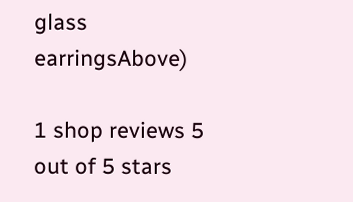glass earringsAbove)

1 shop reviews 5 out of 5 stars